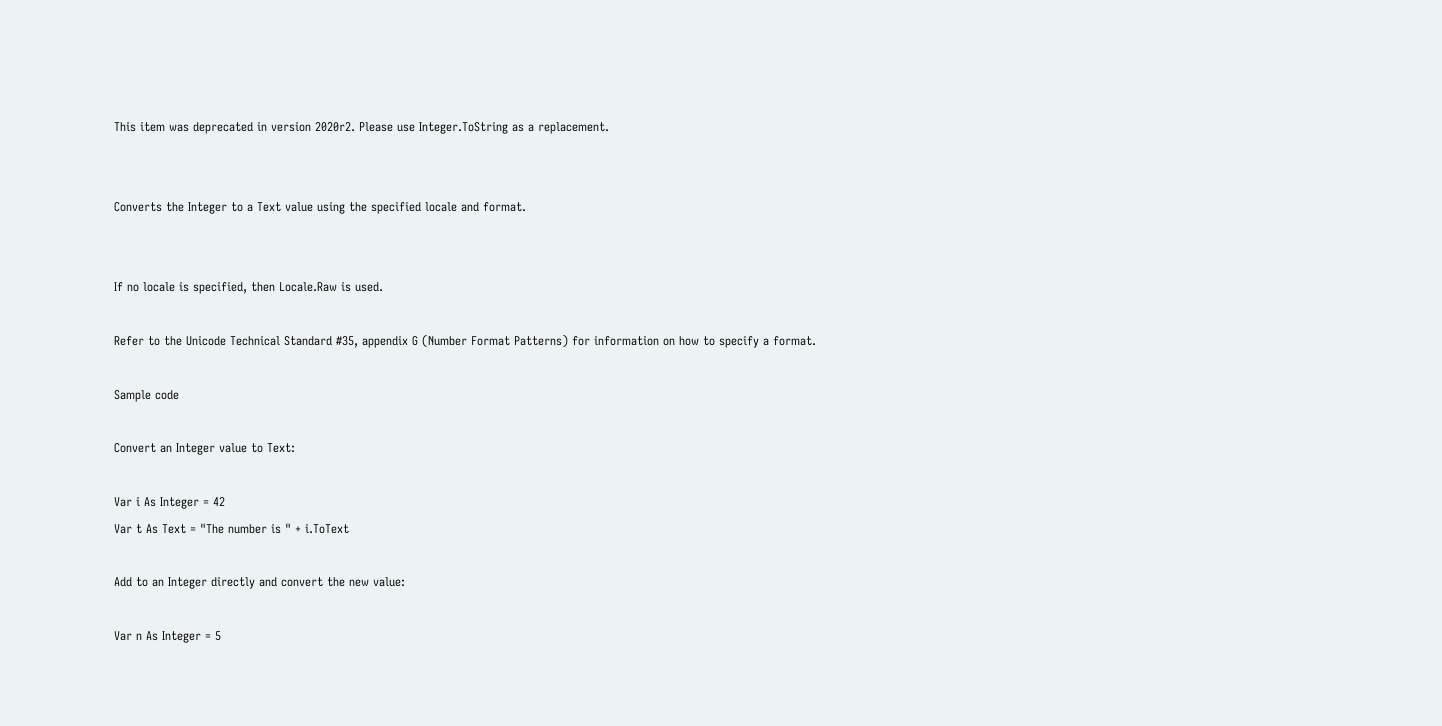This item was deprecated in version 2020r2. Please use Integer.ToString as a replacement.


Converts the Integer to a Text value using the specified locale and format.


If no locale is specified, then Locale.Raw is used.

Refer to the Unicode Technical Standard #35, appendix G (Number Format Patterns) for information on how to specify a format.

Sample code

Convert an Integer value to Text:

Var i As Integer = 42
Var t As Text = "The number is " + i.ToText

Add to an Integer directly and convert the new value:

Var n As Integer = 5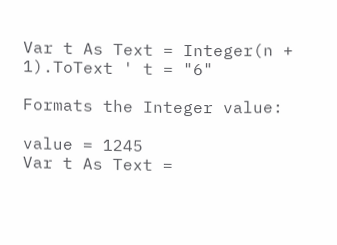Var t As Text = Integer(n + 1).ToText ' t = "6"

Formats the Integer value:

value = 1245
Var t As Text =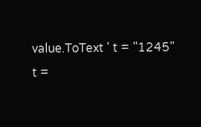value.ToText ' t = "1245"
t =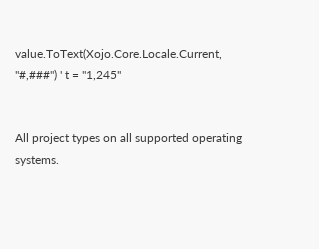value.ToText(Xojo.Core.Locale.Current, "#,###") ' t = "1,245"


All project types on all supported operating systems.